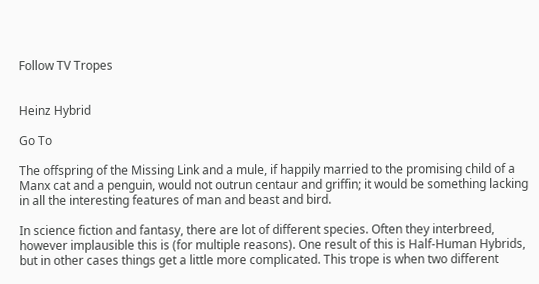Follow TV Tropes


Heinz Hybrid

Go To

The offspring of the Missing Link and a mule, if happily married to the promising child of a Manx cat and a penguin, would not outrun centaur and griffin; it would be something lacking in all the interesting features of man and beast and bird.

In science fiction and fantasy, there are lot of different species. Often they interbreed, however implausible this is (for multiple reasons). One result of this is Half-Human Hybrids, but in other cases things get a little more complicated. This trope is when two different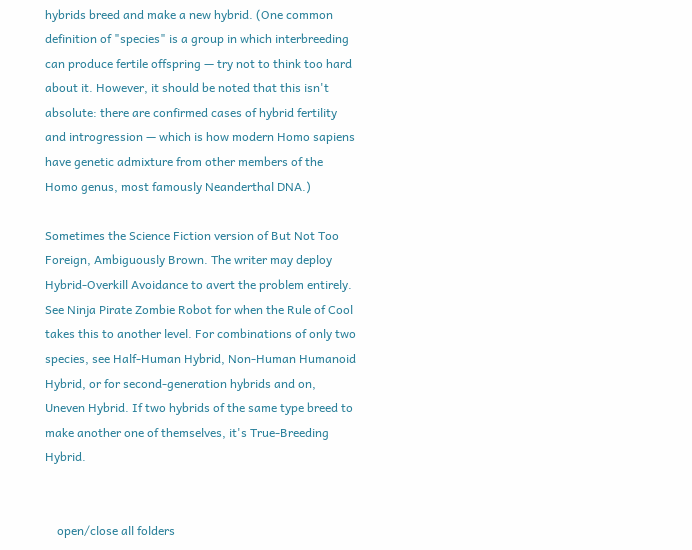hybrids breed and make a new hybrid. (One common definition of "species" is a group in which interbreeding can produce fertile offspring — try not to think too hard about it. However, it should be noted that this isn't absolute: there are confirmed cases of hybrid fertility and introgression — which is how modern Homo sapiens have genetic admixture from other members of the Homo genus, most famously Neanderthal DNA.)

Sometimes the Science Fiction version of But Not Too Foreign, Ambiguously Brown. The writer may deploy Hybrid-Overkill Avoidance to avert the problem entirely. See Ninja Pirate Zombie Robot for when the Rule of Cool takes this to another level. For combinations of only two species, see Half-Human Hybrid, Non-Human Humanoid Hybrid, or for second-generation hybrids and on, Uneven Hybrid. If two hybrids of the same type breed to make another one of themselves, it's True-Breeding Hybrid.


    open/close all folders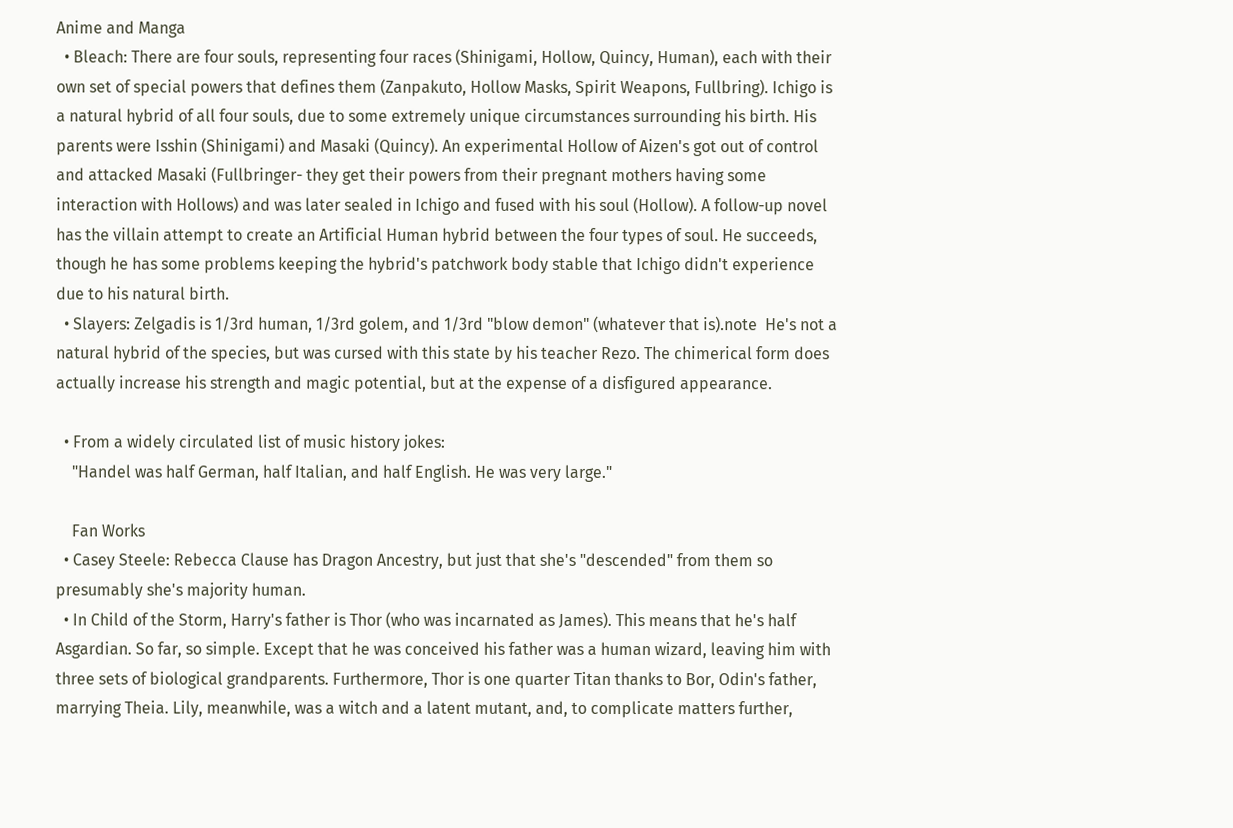Anime and Manga
  • Bleach: There are four souls, representing four races (Shinigami, Hollow, Quincy, Human), each with their own set of special powers that defines them (Zanpakuto, Hollow Masks, Spirit Weapons, Fullbring). Ichigo is a natural hybrid of all four souls, due to some extremely unique circumstances surrounding his birth. His parents were Isshin (Shinigami) and Masaki (Quincy). An experimental Hollow of Aizen's got out of control and attacked Masaki (Fullbringer- they get their powers from their pregnant mothers having some interaction with Hollows) and was later sealed in Ichigo and fused with his soul (Hollow). A follow-up novel has the villain attempt to create an Artificial Human hybrid between the four types of soul. He succeeds, though he has some problems keeping the hybrid's patchwork body stable that Ichigo didn't experience due to his natural birth.
  • Slayers: Zelgadis is 1/3rd human, 1/3rd golem, and 1/3rd "blow demon" (whatever that is).note  He's not a natural hybrid of the species, but was cursed with this state by his teacher Rezo. The chimerical form does actually increase his strength and magic potential, but at the expense of a disfigured appearance.

  • From a widely circulated list of music history jokes:
    "Handel was half German, half Italian, and half English. He was very large."

    Fan Works
  • Casey Steele: Rebecca Clause has Dragon Ancestry, but just that she's "descended" from them so presumably she's majority human.
  • In Child of the Storm, Harry's father is Thor (who was incarnated as James). This means that he's half Asgardian. So far, so simple. Except that he was conceived his father was a human wizard, leaving him with three sets of biological grandparents. Furthermore, Thor is one quarter Titan thanks to Bor, Odin's father, marrying Theia. Lily, meanwhile, was a witch and a latent mutant, and, to complicate matters further,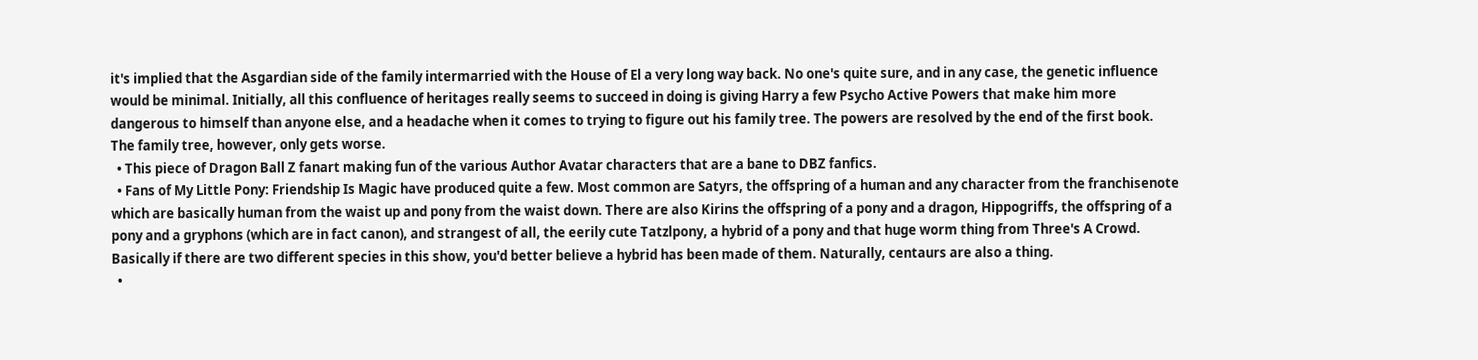it's implied that the Asgardian side of the family intermarried with the House of El a very long way back. No one's quite sure, and in any case, the genetic influence would be minimal. Initially, all this confluence of heritages really seems to succeed in doing is giving Harry a few Psycho Active Powers that make him more dangerous to himself than anyone else, and a headache when it comes to trying to figure out his family tree. The powers are resolved by the end of the first book. The family tree, however, only gets worse.
  • This piece of Dragon Ball Z fanart making fun of the various Author Avatar characters that are a bane to DBZ fanfics.
  • Fans of My Little Pony: Friendship Is Magic have produced quite a few. Most common are Satyrs, the offspring of a human and any character from the franchisenote  which are basically human from the waist up and pony from the waist down. There are also Kirins the offspring of a pony and a dragon, Hippogriffs, the offspring of a pony and a gryphons (which are in fact canon), and strangest of all, the eerily cute Tatzlpony, a hybrid of a pony and that huge worm thing from Three's A Crowd. Basically if there are two different species in this show, you'd better believe a hybrid has been made of them. Naturally, centaurs are also a thing.
  •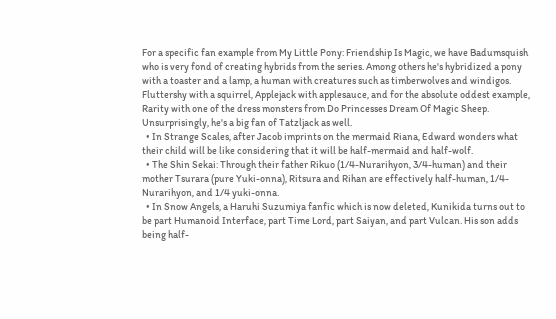For a specific fan example from My Little Pony: Friendship Is Magic, we have Badumsquish who is very fond of creating hybrids from the series. Among others he's hybridized a pony with a toaster and a lamp, a human with creatures such as timberwolves and windigos. Fluttershy with a squirrel, Applejack with applesauce, and for the absolute oddest example, Rarity with one of the dress monsters from Do Princesses Dream Of Magic Sheep. Unsurprisingly, he's a big fan of Tatzljack as well.
  • In Strange Scales, after Jacob imprints on the mermaid Riana, Edward wonders what their child will be like considering that it will be half-mermaid and half-wolf.
  • The Shin Sekai: Through their father Rikuo (1/4-Nurarihyon, 3/4-human) and their mother Tsurara (pure Yuki-onna), Ritsura and Rihan are effectively half-human, 1/4-Nurarihyon, and 1/4 yuki-onna.
  • In Snow Angels, a Haruhi Suzumiya fanfic which is now deleted, Kunikida turns out to be part Humanoid Interface, part Time Lord, part Saiyan, and part Vulcan. His son adds being half-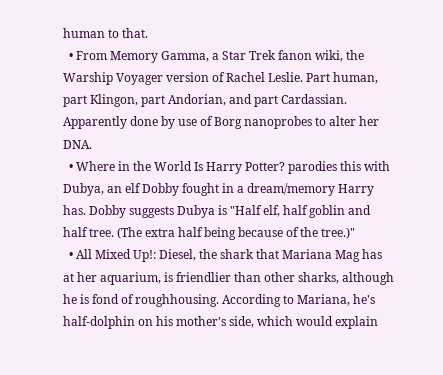human to that.
  • From Memory Gamma, a Star Trek fanon wiki, the Warship Voyager version of Rachel Leslie. Part human, part Klingon, part Andorian, and part Cardassian. Apparently done by use of Borg nanoprobes to alter her DNA.
  • Where in the World Is Harry Potter? parodies this with Dubya, an elf Dobby fought in a dream/memory Harry has. Dobby suggests Dubya is "Half elf, half goblin and half tree. (The extra half being because of the tree.)"
  • All Mixed Up!: Diesel, the shark that Mariana Mag has at her aquarium, is friendlier than other sharks, although he is fond of roughhousing. According to Mariana, he's half-dolphin on his mother's side, which would explain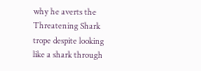why he averts the Threatening Shark trope despite looking like a shark through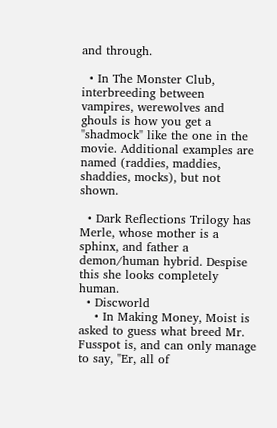and through.

  • In The Monster Club, interbreeding between vampires, werewolves and ghouls is how you get a "shadmock" like the one in the movie. Additional examples are named (raddies, maddies, shaddies, mocks), but not shown.

  • Dark Reflections Trilogy has Merle, whose mother is a sphinx, and father a demon/human hybrid. Despise this she looks completely human.
  • Discworld
    • In Making Money, Moist is asked to guess what breed Mr. Fusspot is, and can only manage to say, "Er, all of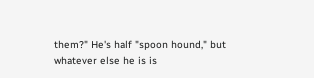them?" He's half "spoon hound," but whatever else he is is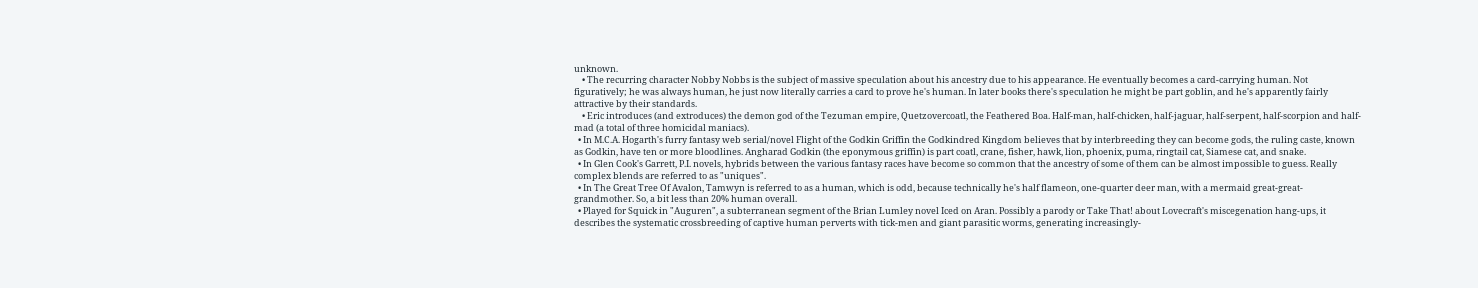unknown.
    • The recurring character Nobby Nobbs is the subject of massive speculation about his ancestry due to his appearance. He eventually becomes a card-carrying human. Not figuratively; he was always human, he just now literally carries a card to prove he's human. In later books there's speculation he might be part goblin, and he's apparently fairly attractive by their standards.
    • Eric introduces (and extroduces) the demon god of the Tezuman empire, Quetzovercoatl, the Feathered Boa. Half-man, half-chicken, half-jaguar, half-serpent, half-scorpion and half-mad (a total of three homicidal maniacs).
  • In M.C.A. Hogarth's furry fantasy web serial/novel Flight of the Godkin Griffin the Godkindred Kingdom believes that by interbreeding they can become gods, the ruling caste, known as Godkin, have ten or more bloodlines. Angharad Godkin (the eponymous griffin) is part coatl, crane, fisher, hawk, lion, phoenix, puma, ringtail cat, Siamese cat, and snake.
  • In Glen Cook's Garrett, P.I. novels, hybrids between the various fantasy races have become so common that the ancestry of some of them can be almost impossible to guess. Really complex blends are referred to as "uniques".
  • In The Great Tree Of Avalon, Tamwyn is referred to as a human, which is odd, because technically he's half flameon, one-quarter deer man, with a mermaid great-great-grandmother. So, a bit less than 20% human overall.
  • Played for Squick in "Auguren", a subterranean segment of the Brian Lumley novel Iced on Aran. Possibly a parody or Take That! about Lovecraft's miscegenation hang-ups, it describes the systematic crossbreeding of captive human perverts with tick-men and giant parasitic worms, generating increasingly-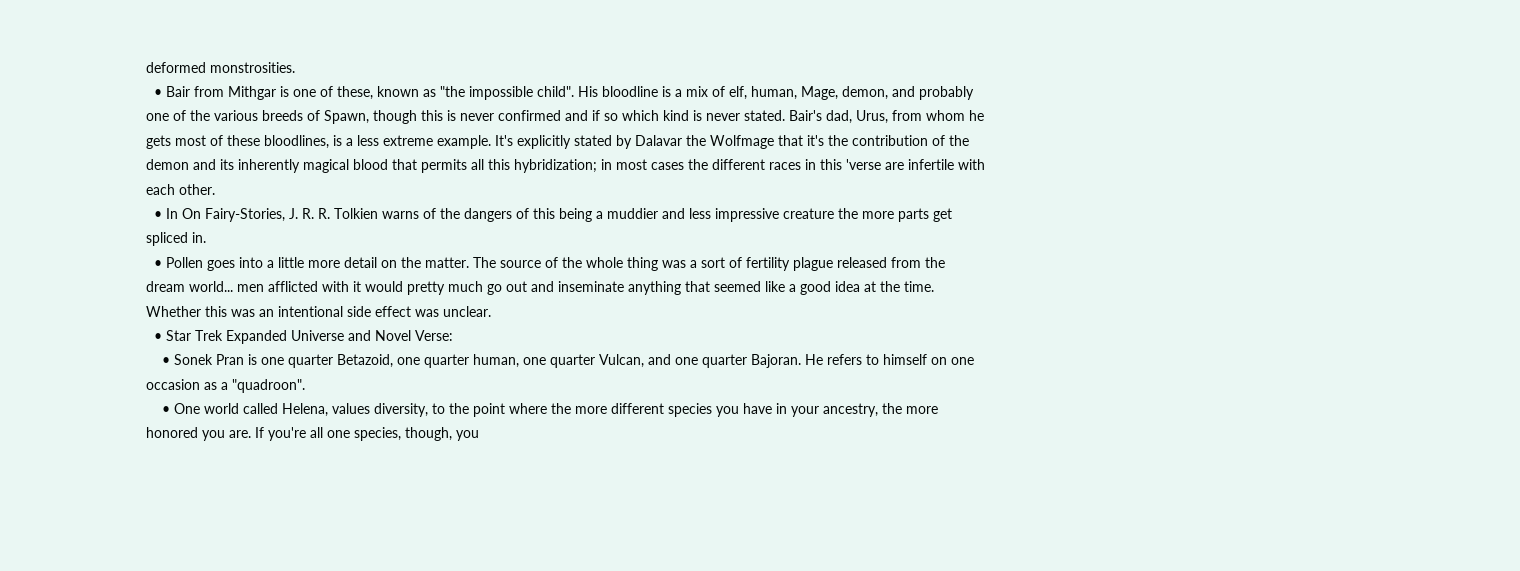deformed monstrosities.
  • Bair from Mithgar is one of these, known as "the impossible child". His bloodline is a mix of elf, human, Mage, demon, and probably one of the various breeds of Spawn, though this is never confirmed and if so which kind is never stated. Bair's dad, Urus, from whom he gets most of these bloodlines, is a less extreme example. It's explicitly stated by Dalavar the Wolfmage that it's the contribution of the demon and its inherently magical blood that permits all this hybridization; in most cases the different races in this 'verse are infertile with each other.
  • In On Fairy-Stories, J. R. R. Tolkien warns of the dangers of this being a muddier and less impressive creature the more parts get spliced in.
  • Pollen goes into a little more detail on the matter. The source of the whole thing was a sort of fertility plague released from the dream world... men afflicted with it would pretty much go out and inseminate anything that seemed like a good idea at the time. Whether this was an intentional side effect was unclear.
  • Star Trek Expanded Universe and Novel Verse:
    • Sonek Pran is one quarter Betazoid, one quarter human, one quarter Vulcan, and one quarter Bajoran. He refers to himself on one occasion as a "quadroon".
    • One world called Helena, values diversity, to the point where the more different species you have in your ancestry, the more honored you are. If you're all one species, though, you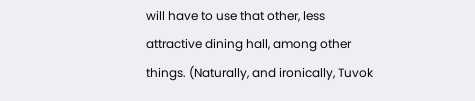will have to use that other, less attractive dining hall, among other things. (Naturally, and ironically, Tuvok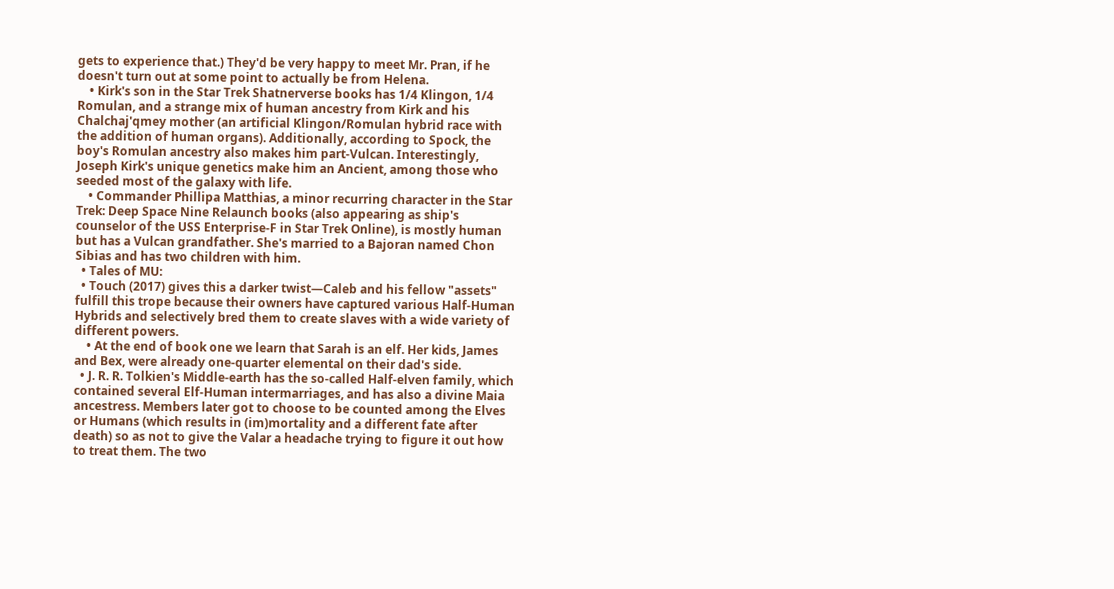gets to experience that.) They'd be very happy to meet Mr. Pran, if he doesn't turn out at some point to actually be from Helena.
    • Kirk's son in the Star Trek Shatnerverse books has 1/4 Klingon, 1/4 Romulan, and a strange mix of human ancestry from Kirk and his Chalchaj'qmey mother (an artificial Klingon/Romulan hybrid race with the addition of human organs). Additionally, according to Spock, the boy's Romulan ancestry also makes him part-Vulcan. Interestingly, Joseph Kirk's unique genetics make him an Ancient, among those who seeded most of the galaxy with life.
    • Commander Phillipa Matthias, a minor recurring character in the Star Trek: Deep Space Nine Relaunch books (also appearing as ship's counselor of the USS Enterprise-F in Star Trek Online), is mostly human but has a Vulcan grandfather. She's married to a Bajoran named Chon Sibias and has two children with him.
  • Tales of MU:
  • Touch (2017) gives this a darker twist—Caleb and his fellow "assets" fulfill this trope because their owners have captured various Half-Human Hybrids and selectively bred them to create slaves with a wide variety of different powers.
    • At the end of book one we learn that Sarah is an elf. Her kids, James and Bex, were already one-quarter elemental on their dad's side.
  • J. R. R. Tolkien's Middle-earth has the so-called Half-elven family, which contained several Elf-Human intermarriages, and has also a divine Maia ancestress. Members later got to choose to be counted among the Elves or Humans (which results in (im)mortality and a different fate after death) so as not to give the Valar a headache trying to figure it out how to treat them. The two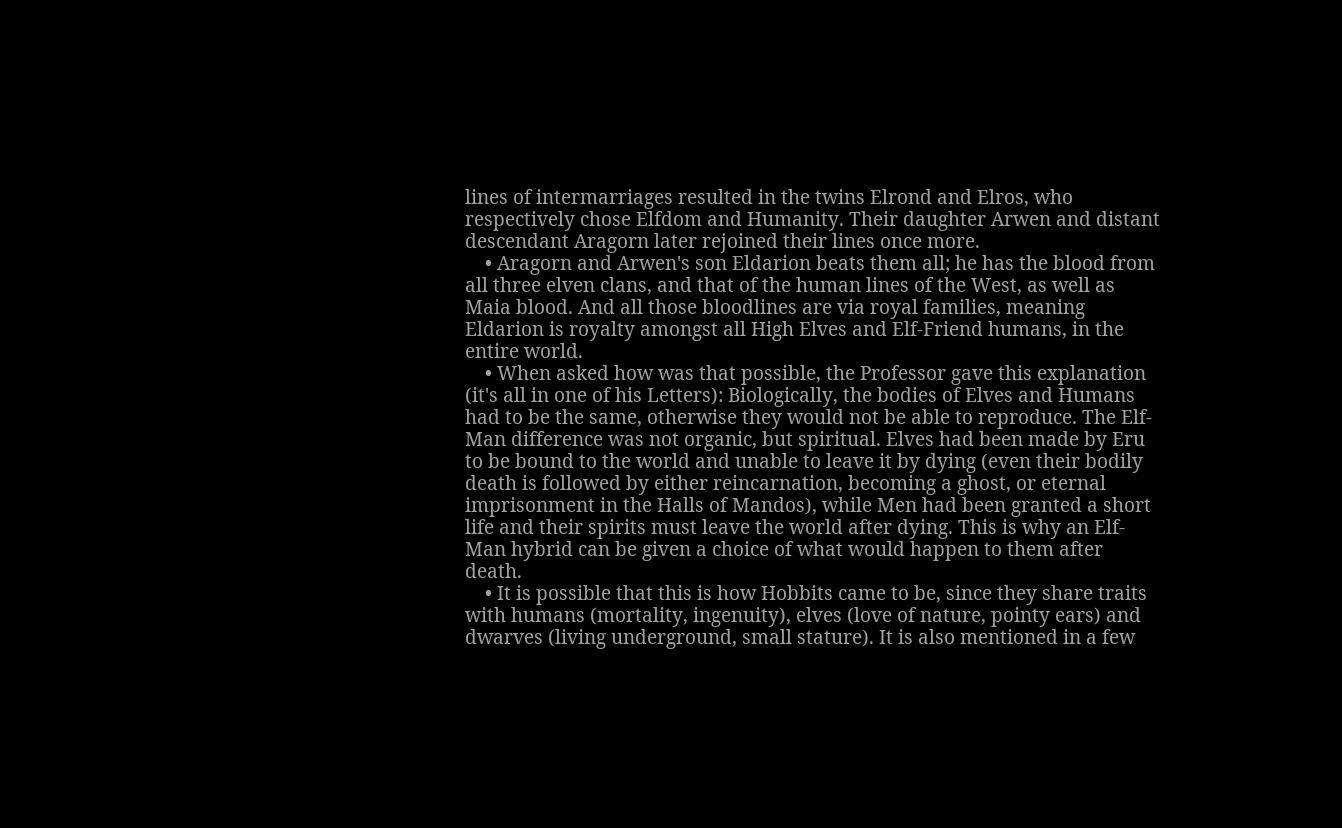lines of intermarriages resulted in the twins Elrond and Elros, who respectively chose Elfdom and Humanity. Their daughter Arwen and distant descendant Aragorn later rejoined their lines once more.
    • Aragorn and Arwen's son Eldarion beats them all; he has the blood from all three elven clans, and that of the human lines of the West, as well as Maia blood. And all those bloodlines are via royal families, meaning Eldarion is royalty amongst all High Elves and Elf-Friend humans, in the entire world.
    • When asked how was that possible, the Professor gave this explanation (it's all in one of his Letters): Biologically, the bodies of Elves and Humans had to be the same, otherwise they would not be able to reproduce. The Elf-Man difference was not organic, but spiritual. Elves had been made by Eru to be bound to the world and unable to leave it by dying (even their bodily death is followed by either reincarnation, becoming a ghost, or eternal imprisonment in the Halls of Mandos), while Men had been granted a short life and their spirits must leave the world after dying. This is why an Elf-Man hybrid can be given a choice of what would happen to them after death.
    • It is possible that this is how Hobbits came to be, since they share traits with humans (mortality, ingenuity), elves (love of nature, pointy ears) and dwarves (living underground, small stature). It is also mentioned in a few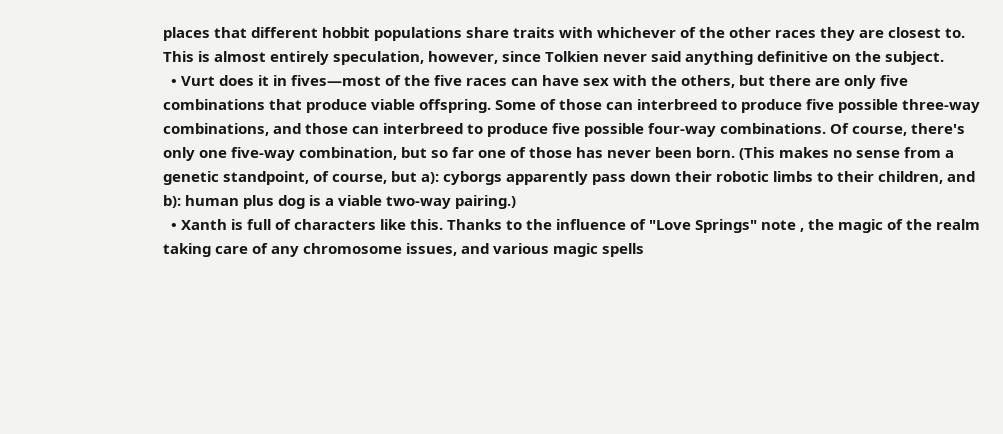places that different hobbit populations share traits with whichever of the other races they are closest to. This is almost entirely speculation, however, since Tolkien never said anything definitive on the subject.
  • Vurt does it in fives—most of the five races can have sex with the others, but there are only five combinations that produce viable offspring. Some of those can interbreed to produce five possible three-way combinations, and those can interbreed to produce five possible four-way combinations. Of course, there's only one five-way combination, but so far one of those has never been born. (This makes no sense from a genetic standpoint, of course, but a): cyborgs apparently pass down their robotic limbs to their children, and b): human plus dog is a viable two-way pairing.)
  • Xanth is full of characters like this. Thanks to the influence of "Love Springs" note , the magic of the realm taking care of any chromosome issues, and various magic spells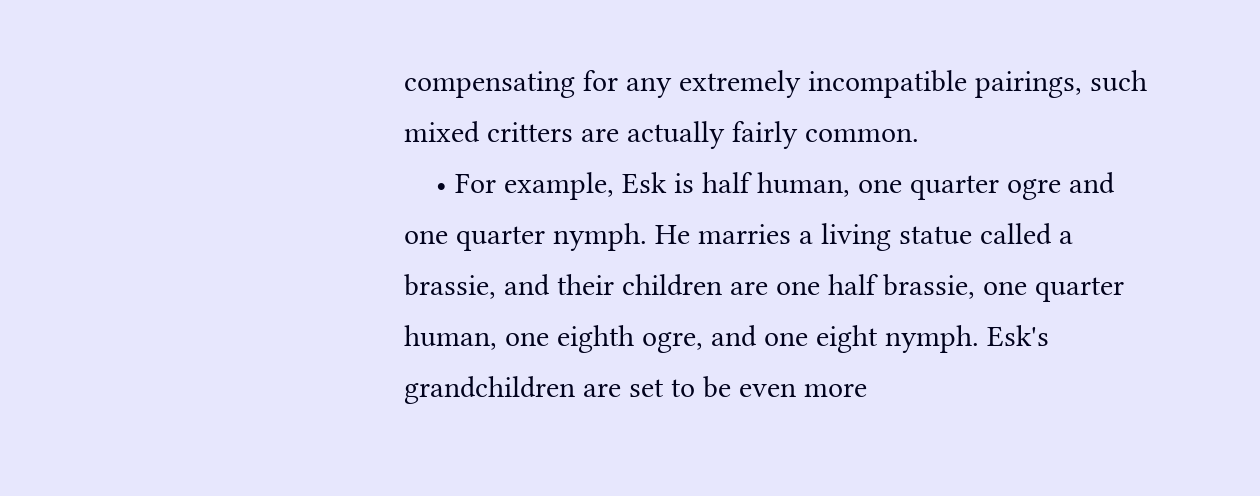compensating for any extremely incompatible pairings, such mixed critters are actually fairly common.
    • For example, Esk is half human, one quarter ogre and one quarter nymph. He marries a living statue called a brassie, and their children are one half brassie, one quarter human, one eighth ogre, and one eight nymph. Esk's grandchildren are set to be even more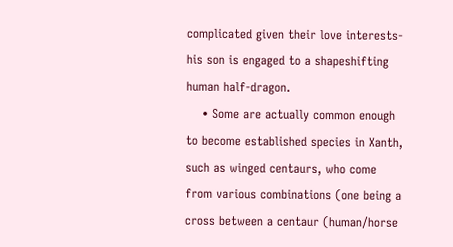complicated given their love interests- his son is engaged to a shapeshifting human half-dragon.
    • Some are actually common enough to become established species in Xanth, such as winged centaurs, who come from various combinations (one being a cross between a centaur (human/horse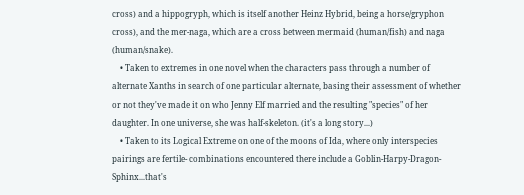cross) and a hippogryph, which is itself another Heinz Hybrid, being a horse/gryphon cross), and the mer-naga, which are a cross between mermaid (human/fish) and naga (human/snake).
    • Taken to extremes in one novel when the characters pass through a number of alternate Xanths in search of one particular alternate, basing their assessment of whether or not they've made it on who Jenny Elf married and the resulting "species" of her daughter. In one universe, she was half-skeleton. (it's a long story...)
    • Taken to its Logical Extreme on one of the moons of Ida, where only interspecies pairings are fertile- combinations encountered there include a Goblin-Harpy-Dragon-Sphinx...that's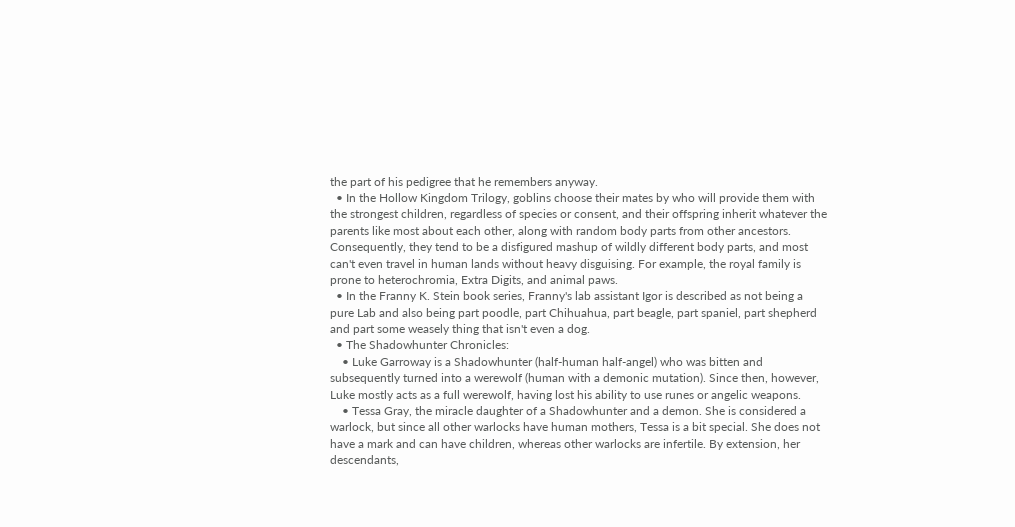the part of his pedigree that he remembers anyway.
  • In the Hollow Kingdom Trilogy, goblins choose their mates by who will provide them with the strongest children, regardless of species or consent, and their offspring inherit whatever the parents like most about each other, along with random body parts from other ancestors. Consequently, they tend to be a disfigured mashup of wildly different body parts, and most can't even travel in human lands without heavy disguising. For example, the royal family is prone to heterochromia, Extra Digits, and animal paws.
  • In the Franny K. Stein book series, Franny's lab assistant Igor is described as not being a pure Lab and also being part poodle, part Chihuahua, part beagle, part spaniel, part shepherd and part some weasely thing that isn't even a dog.
  • The Shadowhunter Chronicles:
    • Luke Garroway is a Shadowhunter (half-human half-angel) who was bitten and subsequently turned into a werewolf (human with a demonic mutation). Since then, however, Luke mostly acts as a full werewolf, having lost his ability to use runes or angelic weapons.
    • Tessa Gray, the miracle daughter of a Shadowhunter and a demon. She is considered a warlock, but since all other warlocks have human mothers, Tessa is a bit special. She does not have a mark and can have children, whereas other warlocks are infertile. By extension, her descendants,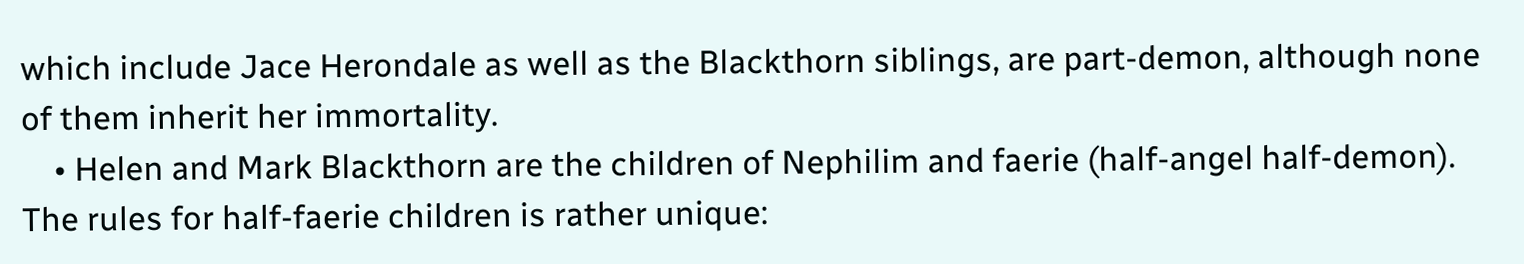which include Jace Herondale as well as the Blackthorn siblings, are part-demon, although none of them inherit her immortality.
    • Helen and Mark Blackthorn are the children of Nephilim and faerie (half-angel half-demon). The rules for half-faerie children is rather unique: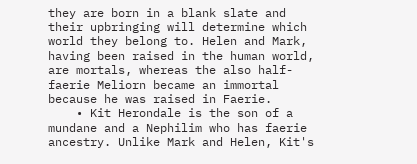they are born in a blank slate and their upbringing will determine which world they belong to. Helen and Mark, having been raised in the human world, are mortals, whereas the also half-faerie Meliorn became an immortal because he was raised in Faerie.
    • Kit Herondale is the son of a mundane and a Nephilim who has faerie ancestry. Unlike Mark and Helen, Kit's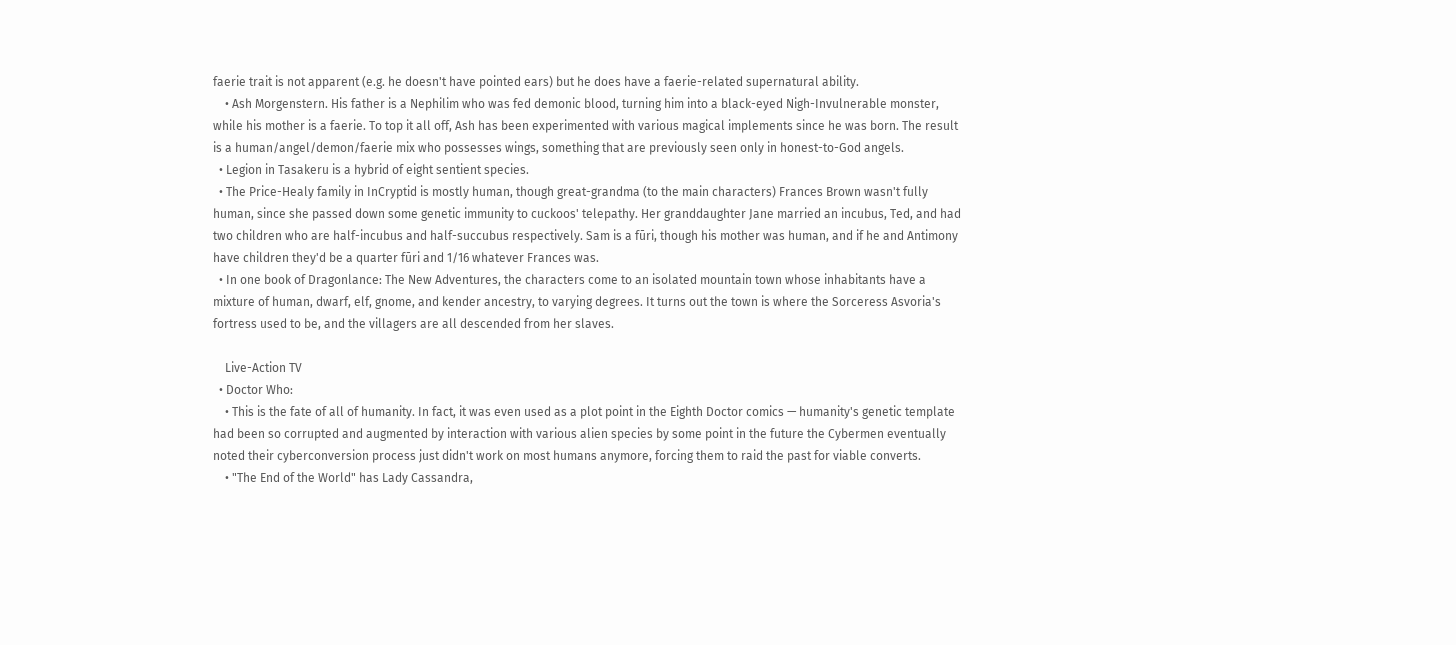faerie trait is not apparent (e.g. he doesn't have pointed ears) but he does have a faerie-related supernatural ability.
    • Ash Morgenstern. His father is a Nephilim who was fed demonic blood, turning him into a black-eyed Nigh-Invulnerable monster, while his mother is a faerie. To top it all off, Ash has been experimented with various magical implements since he was born. The result is a human/angel/demon/faerie mix who possesses wings, something that are previously seen only in honest-to-God angels.
  • Legion in Tasakeru is a hybrid of eight sentient species.
  • The Price-Healy family in InCryptid is mostly human, though great-grandma (to the main characters) Frances Brown wasn't fully human, since she passed down some genetic immunity to cuckoos' telepathy. Her granddaughter Jane married an incubus, Ted, and had two children who are half-incubus and half-succubus respectively. Sam is a fūri, though his mother was human, and if he and Antimony have children they'd be a quarter fūri and 1/16 whatever Frances was.
  • In one book of Dragonlance: The New Adventures, the characters come to an isolated mountain town whose inhabitants have a mixture of human, dwarf, elf, gnome, and kender ancestry, to varying degrees. It turns out the town is where the Sorceress Asvoria's fortress used to be, and the villagers are all descended from her slaves.

    Live-Action TV
  • Doctor Who:
    • This is the fate of all of humanity. In fact, it was even used as a plot point in the Eighth Doctor comics — humanity's genetic template had been so corrupted and augmented by interaction with various alien species by some point in the future the Cybermen eventually noted their cyberconversion process just didn't work on most humans anymore, forcing them to raid the past for viable converts.
    • "The End of the World" has Lady Cassandra,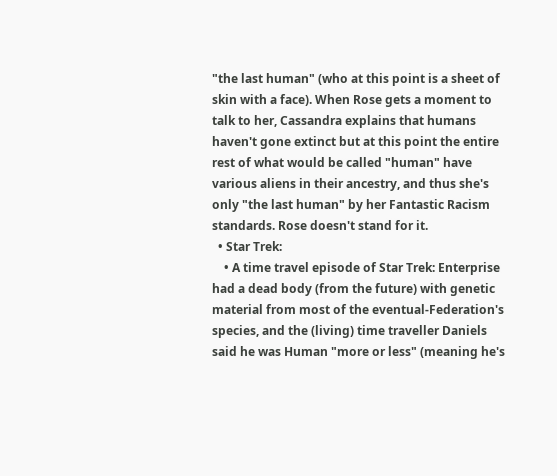"the last human" (who at this point is a sheet of skin with a face). When Rose gets a moment to talk to her, Cassandra explains that humans haven't gone extinct but at this point the entire rest of what would be called "human" have various aliens in their ancestry, and thus she's only "the last human" by her Fantastic Racism standards. Rose doesn't stand for it.
  • Star Trek:
    • A time travel episode of Star Trek: Enterprise had a dead body (from the future) with genetic material from most of the eventual-Federation's species, and the (living) time traveller Daniels said he was Human "more or less" (meaning he's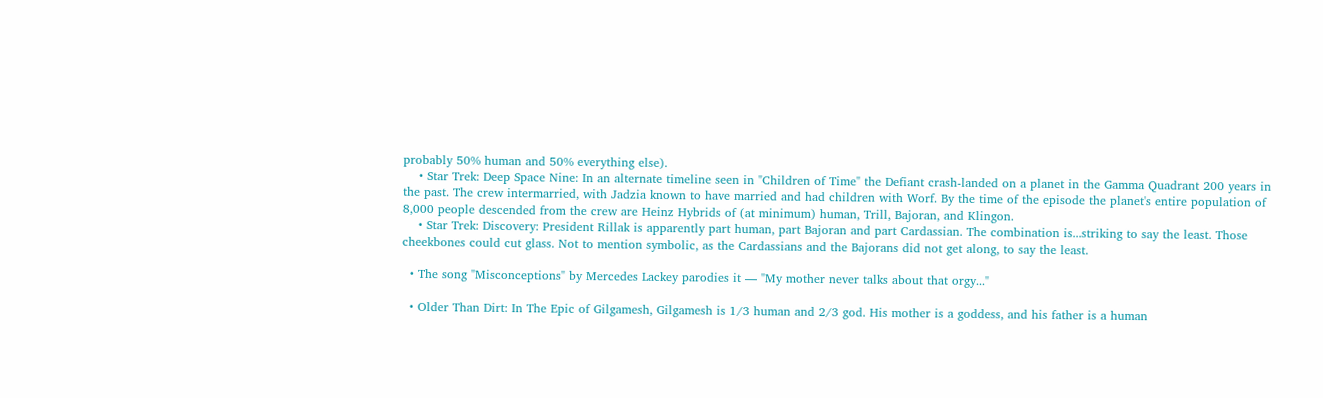probably 50% human and 50% everything else).
    • Star Trek: Deep Space Nine: In an alternate timeline seen in "Children of Time" the Defiant crash-landed on a planet in the Gamma Quadrant 200 years in the past. The crew intermarried, with Jadzia known to have married and had children with Worf. By the time of the episode the planet's entire population of 8,000 people descended from the crew are Heinz Hybrids of (at minimum) human, Trill, Bajoran, and Klingon.
    • Star Trek: Discovery: President Rillak is apparently part human, part Bajoran and part Cardassian. The combination is...striking to say the least. Those cheekbones could cut glass. Not to mention symbolic, as the Cardassians and the Bajorans did not get along, to say the least.

  • The song "Misconceptions" by Mercedes Lackey parodies it — "My mother never talks about that orgy..."

  • Older Than Dirt: In The Epic of Gilgamesh, Gilgamesh is 1/3 human and 2/3 god. His mother is a goddess, and his father is a human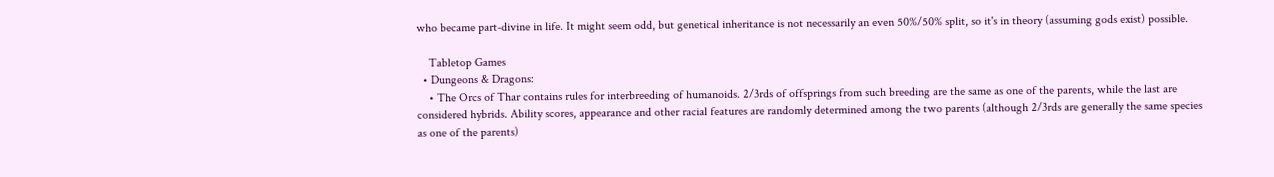who became part-divine in life. It might seem odd, but genetical inheritance is not necessarily an even 50%/50% split, so it's in theory (assuming gods exist) possible.

    Tabletop Games
  • Dungeons & Dragons:
    • The Orcs of Thar contains rules for interbreeding of humanoids. 2/3rds of offsprings from such breeding are the same as one of the parents, while the last are considered hybrids. Ability scores, appearance and other racial features are randomly determined among the two parents (although 2/3rds are generally the same species as one of the parents)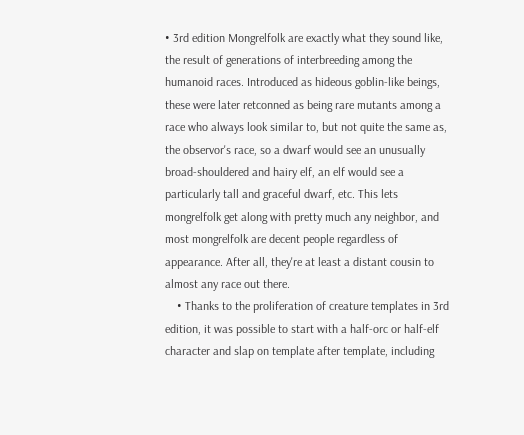• 3rd edition Mongrelfolk are exactly what they sound like, the result of generations of interbreeding among the humanoid races. Introduced as hideous goblin-like beings, these were later retconned as being rare mutants among a race who always look similar to, but not quite the same as, the observor's race, so a dwarf would see an unusually broad-shouldered and hairy elf, an elf would see a particularly tall and graceful dwarf, etc. This lets mongrelfolk get along with pretty much any neighbor, and most mongrelfolk are decent people regardless of appearance. After all, they're at least a distant cousin to almost any race out there.
    • Thanks to the proliferation of creature templates in 3rd edition, it was possible to start with a half-orc or half-elf character and slap on template after template, including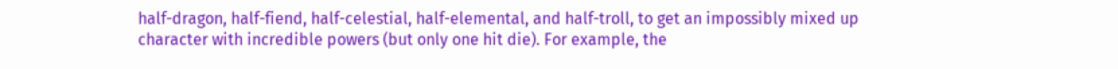half-dragon, half-fiend, half-celestial, half-elemental, and half-troll, to get an impossibly mixed up character with incredible powers (but only one hit die). For example, the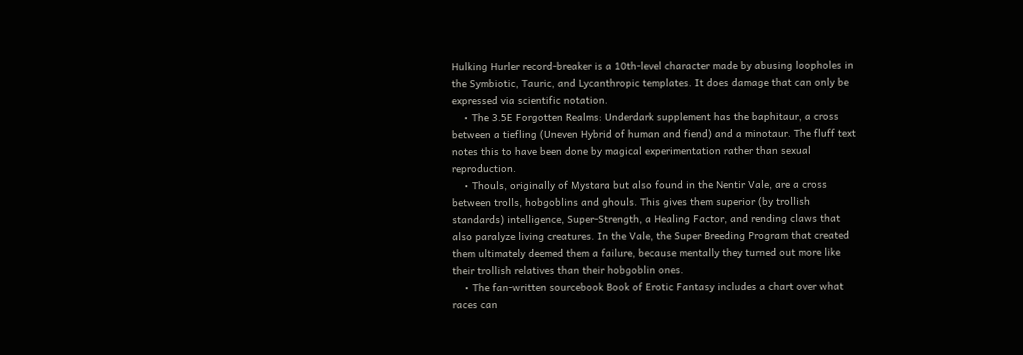Hulking Hurler record-breaker is a 10th-level character made by abusing loopholes in the Symbiotic, Tauric, and Lycanthropic templates. It does damage that can only be expressed via scientific notation.
    • The 3.5E Forgotten Realms: Underdark supplement has the baphitaur, a cross between a tiefling (Uneven Hybrid of human and fiend) and a minotaur. The fluff text notes this to have been done by magical experimentation rather than sexual reproduction.
    • Thouls, originally of Mystara but also found in the Nentir Vale, are a cross between trolls, hobgoblins and ghouls. This gives them superior (by trollish standards) intelligence, Super-Strength, a Healing Factor, and rending claws that also paralyze living creatures. In the Vale, the Super Breeding Program that created them ultimately deemed them a failure, because mentally they turned out more like their trollish relatives than their hobgoblin ones.
    • The fan-written sourcebook Book of Erotic Fantasy includes a chart over what races can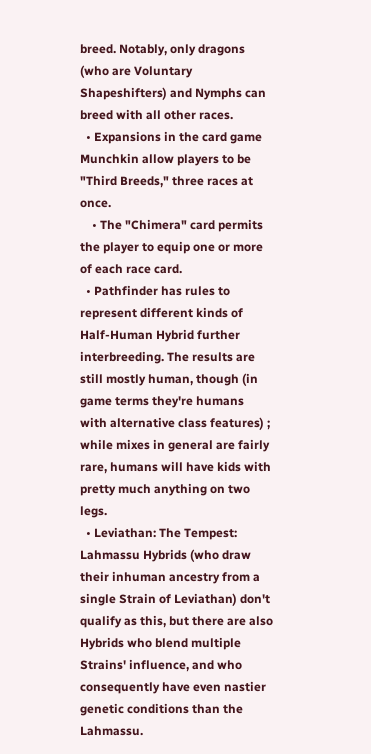breed. Notably, only dragons (who are Voluntary Shapeshifters) and Nymphs can breed with all other races.
  • Expansions in the card game Munchkin allow players to be "Third Breeds," three races at once.
    • The "Chimera" card permits the player to equip one or more of each race card.
  • Pathfinder has rules to represent different kinds of Half-Human Hybrid further interbreeding. The results are still mostly human, though (in game terms they're humans with alternative class features) ; while mixes in general are fairly rare, humans will have kids with pretty much anything on two legs.
  • Leviathan: The Tempest: Lahmassu Hybrids (who draw their inhuman ancestry from a single Strain of Leviathan) don't qualify as this, but there are also Hybrids who blend multiple Strains' influence, and who consequently have even nastier genetic conditions than the Lahmassu.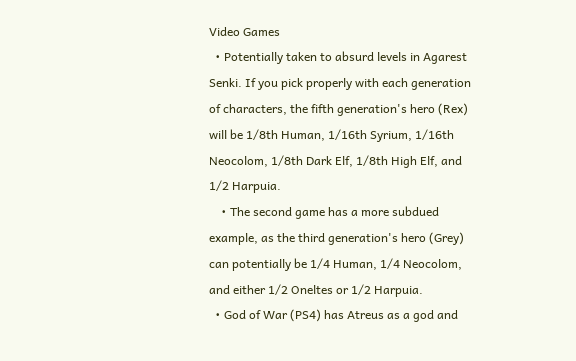Video Games
  • Potentially taken to absurd levels in Agarest Senki. If you pick properly with each generation of characters, the fifth generation's hero (Rex) will be 1/8th Human, 1/16th Syrium, 1/16th Neocolom, 1/8th Dark Elf, 1/8th High Elf, and 1/2 Harpuia.
    • The second game has a more subdued example, as the third generation's hero (Grey) can potentially be 1/4 Human, 1/4 Neocolom, and either 1/2 Oneltes or 1/2 Harpuia.
  • God of War (PS4) has Atreus as a god and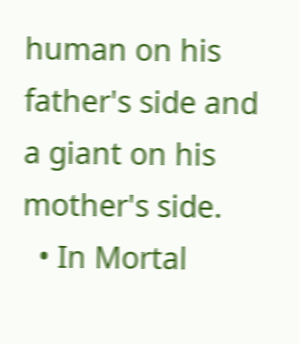human on his father's side and a giant on his mother's side.
  • In Mortal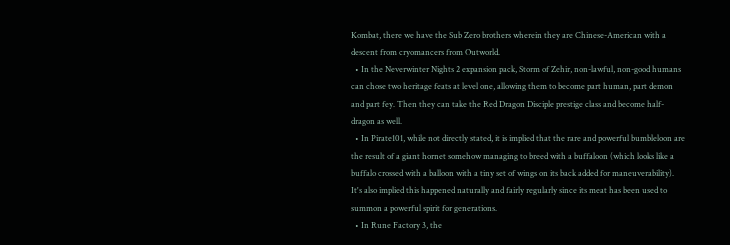Kombat, there we have the Sub Zero brothers wherein they are Chinese-American with a descent from cryomancers from Outworld.
  • In the Neverwinter Nights 2 expansion pack, Storm of Zehir, non-lawful, non-good humans can chose two heritage feats at level one, allowing them to become part human, part demon and part fey. Then they can take the Red Dragon Disciple prestige class and become half-dragon as well.
  • In Pirate101, while not directly stated, it is implied that the rare and powerful bumbleloon are the result of a giant hornet somehow managing to breed with a buffaloon (which looks like a buffalo crossed with a balloon with a tiny set of wings on its back added for maneuverability). It's also implied this happened naturally and fairly regularly since its meat has been used to summon a powerful spirit for generations.
  • In Rune Factory 3, the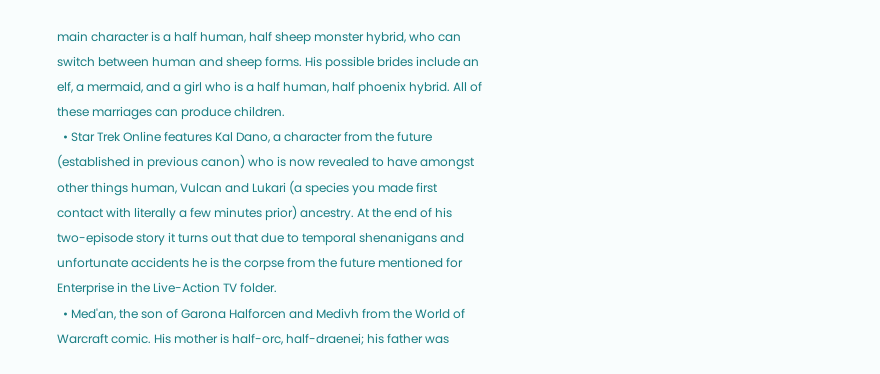main character is a half human, half sheep monster hybrid, who can switch between human and sheep forms. His possible brides include an elf, a mermaid, and a girl who is a half human, half phoenix hybrid. All of these marriages can produce children.
  • Star Trek Online features Kal Dano, a character from the future (established in previous canon) who is now revealed to have amongst other things human, Vulcan and Lukari (a species you made first contact with literally a few minutes prior) ancestry. At the end of his two-episode story it turns out that due to temporal shenanigans and unfortunate accidents he is the corpse from the future mentioned for Enterprise in the Live-Action TV folder.
  • Med'an, the son of Garona Halforcen and Medivh from the World of Warcraft comic. His mother is half-orc, half-draenei; his father was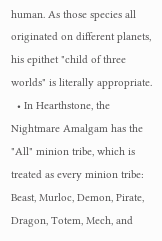human. As those species all originated on different planets, his epithet "child of three worlds" is literally appropriate.
  • In Hearthstone, the Nightmare Amalgam has the "All" minion tribe, which is treated as every minion tribe: Beast, Murloc, Demon, Pirate, Dragon, Totem, Mech, and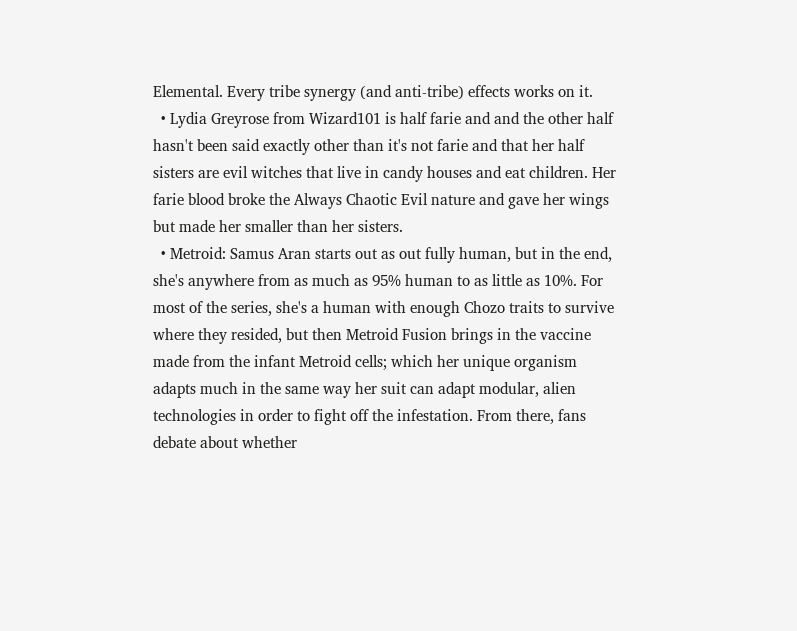Elemental. Every tribe synergy (and anti-tribe) effects works on it.
  • Lydia Greyrose from Wizard101 is half farie and and the other half hasn't been said exactly other than it's not farie and that her half sisters are evil witches that live in candy houses and eat children. Her farie blood broke the Always Chaotic Evil nature and gave her wings but made her smaller than her sisters.
  • Metroid: Samus Aran starts out as out fully human, but in the end, she's anywhere from as much as 95% human to as little as 10%. For most of the series, she's a human with enough Chozo traits to survive where they resided, but then Metroid Fusion brings in the vaccine made from the infant Metroid cells; which her unique organism adapts much in the same way her suit can adapt modular, alien technologies in order to fight off the infestation. From there, fans debate about whether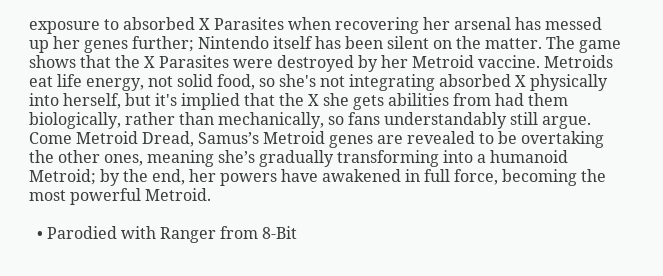exposure to absorbed X Parasites when recovering her arsenal has messed up her genes further; Nintendo itself has been silent on the matter. The game shows that the X Parasites were destroyed by her Metroid vaccine. Metroids eat life energy, not solid food, so she's not integrating absorbed X physically into herself, but it's implied that the X she gets abilities from had them biologically, rather than mechanically, so fans understandably still argue. Come Metroid Dread, Samus’s Metroid genes are revealed to be overtaking the other ones, meaning she’s gradually transforming into a humanoid Metroid; by the end, her powers have awakened in full force, becoming the most powerful Metroid.

  • Parodied with Ranger from 8-Bit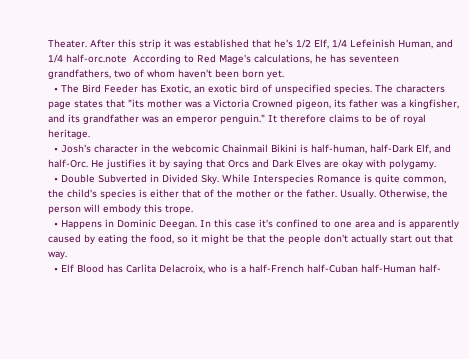Theater. After this strip it was established that he's 1/2 Elf, 1/4 Lefeinish Human, and 1/4 half-orc.note  According to Red Mage's calculations, he has seventeen grandfathers, two of whom haven't been born yet.
  • The Bird Feeder has Exotic, an exotic bird of unspecified species. The characters page states that "its mother was a Victoria Crowned pigeon, its father was a kingfisher, and its grandfather was an emperor penguin." It therefore claims to be of royal heritage.
  • Josh's character in the webcomic Chainmail Bikini is half-human, half-Dark Elf, and half-Orc. He justifies it by saying that Orcs and Dark Elves are okay with polygamy.
  • Double Subverted in Divided Sky. While Interspecies Romance is quite common, the child's species is either that of the mother or the father. Usually. Otherwise, the person will embody this trope.
  • Happens in Dominic Deegan. In this case it's confined to one area and is apparently caused by eating the food, so it might be that the people don't actually start out that way.
  • Elf Blood has Carlita Delacroix, who is a half-French half-Cuban half-Human half-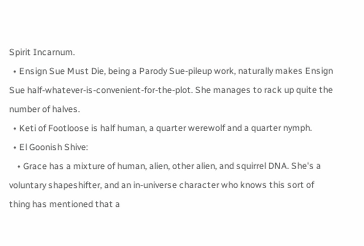Spirit Incarnum.
  • Ensign Sue Must Die, being a Parody Sue-pileup work, naturally makes Ensign Sue half-whatever-is-convenient-for-the-plot. She manages to rack up quite the number of halves.
  • Keti of Footloose is half human, a quarter werewolf and a quarter nymph.
  • El Goonish Shive:
    • Grace has a mixture of human, alien, other alien, and squirrel DNA. She's a voluntary shapeshifter, and an in-universe character who knows this sort of thing has mentioned that a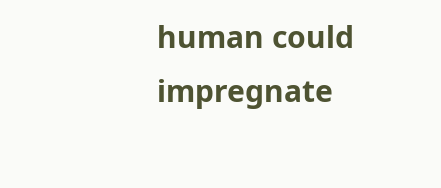human could impregnate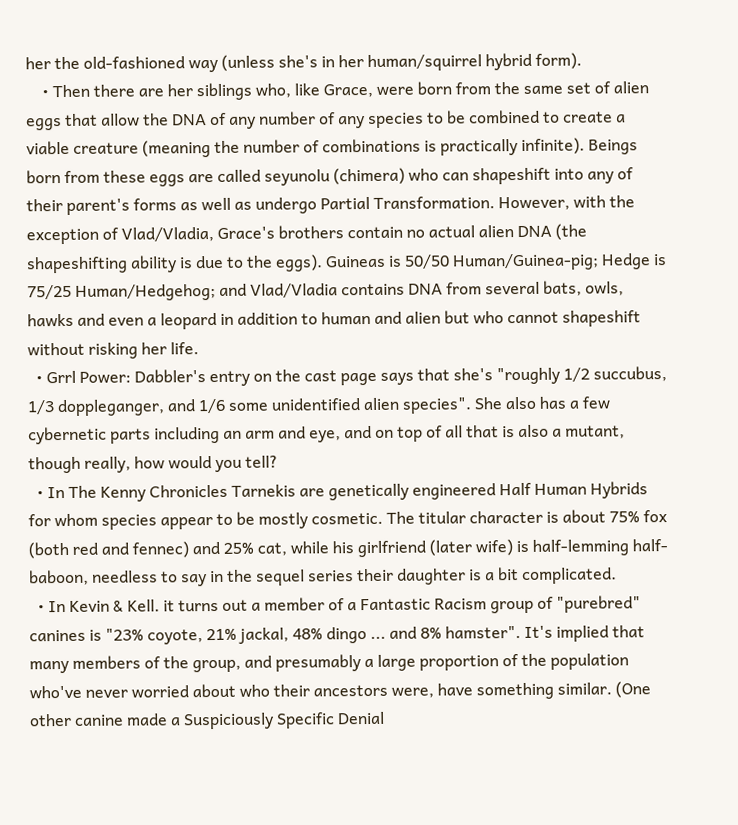her the old-fashioned way (unless she's in her human/squirrel hybrid form).
    • Then there are her siblings who, like Grace, were born from the same set of alien eggs that allow the DNA of any number of any species to be combined to create a viable creature (meaning the number of combinations is practically infinite). Beings born from these eggs are called seyunolu (chimera) who can shapeshift into any of their parent's forms as well as undergo Partial Transformation. However, with the exception of Vlad/Vladia, Grace's brothers contain no actual alien DNA (the shapeshifting ability is due to the eggs). Guineas is 50/50 Human/Guinea-pig; Hedge is 75/25 Human/Hedgehog; and Vlad/Vladia contains DNA from several bats, owls, hawks and even a leopard in addition to human and alien but who cannot shapeshift without risking her life.
  • Grrl Power: Dabbler's entry on the cast page says that she's "roughly 1/2 succubus, 1/3 doppleganger, and 1/6 some unidentified alien species". She also has a few cybernetic parts including an arm and eye, and on top of all that is also a mutant, though really, how would you tell?
  • In The Kenny Chronicles Tarnekis are genetically engineered Half Human Hybrids for whom species appear to be mostly cosmetic. The titular character is about 75% fox (both red and fennec) and 25% cat, while his girlfriend (later wife) is half-lemming half-baboon, needless to say in the sequel series their daughter is a bit complicated.
  • In Kevin & Kell. it turns out a member of a Fantastic Racism group of "purebred" canines is "23% coyote, 21% jackal, 48% dingo ... and 8% hamster". It's implied that many members of the group, and presumably a large proportion of the population who've never worried about who their ancestors were, have something similar. (One other canine made a Suspiciously Specific Denial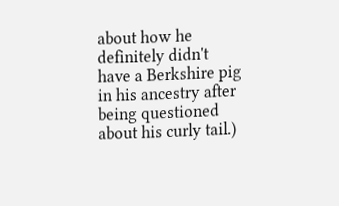about how he definitely didn't have a Berkshire pig in his ancestry after being questioned about his curly tail.)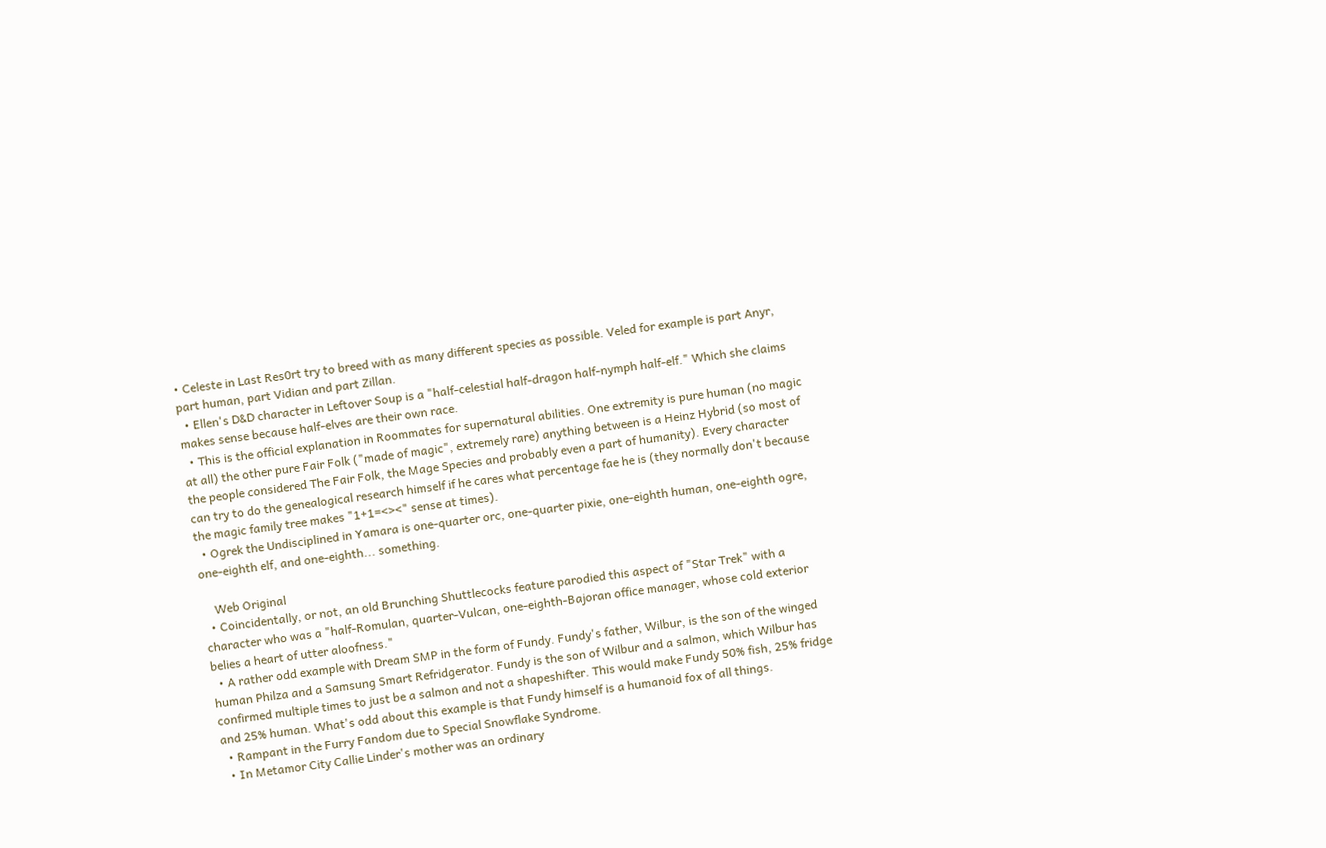• Celeste in Last Res0rt try to breed with as many different species as possible. Veled for example is part Anyr, part human, part Vidian and part Zillan.
  • Ellen's D&D character in Leftover Soup is a "half-celestial half-dragon half-nymph half-elf." Which she claims makes sense because half-elves are their own race.
  • This is the official explanation in Roommates for supernatural abilities. One extremity is pure human (no magic at all) the other pure Fair Folk ("made of magic", extremely rare) anything between is a Heinz Hybrid (so most of the people considered The Fair Folk, the Mage Species and probably even a part of humanity). Every character can try to do the genealogical research himself if he cares what percentage fae he is (they normally don't because the magic family tree makes "1+1=<><" sense at times).
  • Ogrek the Undisciplined in Yamara is one-quarter orc, one-quarter pixie, one-eighth human, one-eighth ogre, one-eighth elf, and one-eighth... something.

    Web Original
  • Coincidentally, or not, an old Brunching Shuttlecocks feature parodied this aspect of "Star Trek" with a character who was a "half-Romulan, quarter-Vulcan, one-eighth-Bajoran office manager, whose cold exterior belies a heart of utter aloofness."
  • A rather odd example with Dream SMP in the form of Fundy. Fundy's father, Wilbur, is the son of the winged human Philza and a Samsung Smart Refridgerator. Fundy is the son of Wilbur and a salmon, which Wilbur has confirmed multiple times to just be a salmon and not a shapeshifter. This would make Fundy 50% fish, 25% fridge and 25% human. What's odd about this example is that Fundy himself is a humanoid fox of all things.
  • Rampant in the Furry Fandom due to Special Snowflake Syndrome.
  • In Metamor City Callie Linder's mother was an ordinary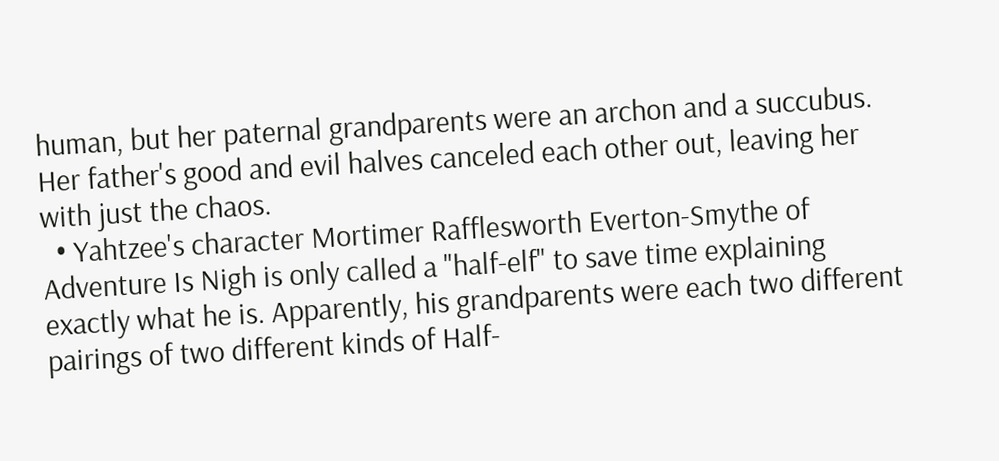human, but her paternal grandparents were an archon and a succubus. Her father's good and evil halves canceled each other out, leaving her with just the chaos.
  • Yahtzee's character Mortimer Rafflesworth Everton-Smythe of Adventure Is Nigh is only called a "half-elf" to save time explaining exactly what he is. Apparently, his grandparents were each two different pairings of two different kinds of Half-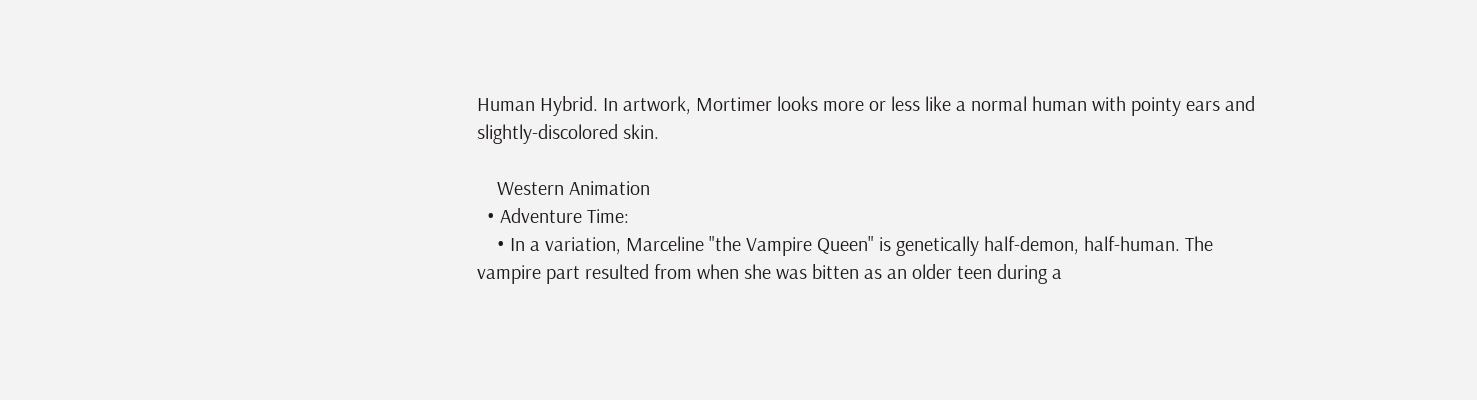Human Hybrid. In artwork, Mortimer looks more or less like a normal human with pointy ears and slightly-discolored skin.

    Western Animation
  • Adventure Time:
    • In a variation, Marceline "the Vampire Queen" is genetically half-demon, half-human. The vampire part resulted from when she was bitten as an older teen during a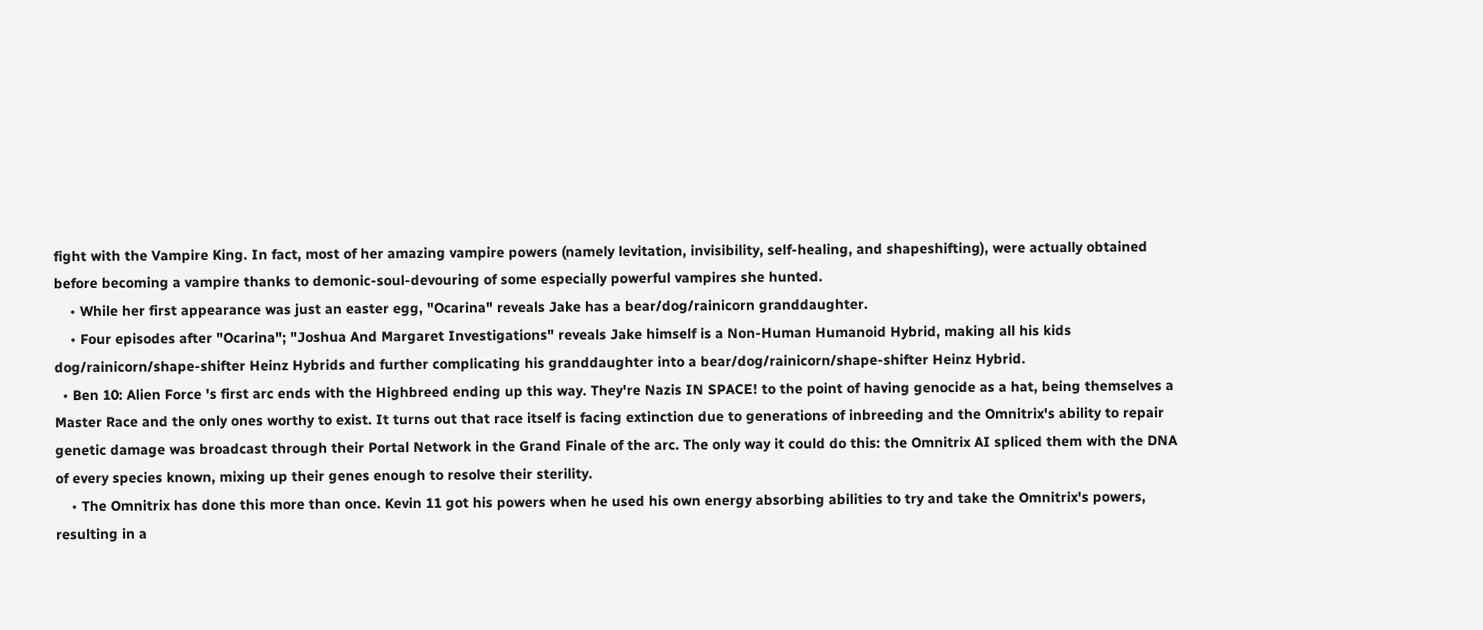fight with the Vampire King. In fact, most of her amazing vampire powers (namely levitation, invisibility, self-healing, and shapeshifting), were actually obtained before becoming a vampire thanks to demonic-soul-devouring of some especially powerful vampires she hunted.
    • While her first appearance was just an easter egg, "Ocarina" reveals Jake has a bear/dog/rainicorn granddaughter.
    • Four episodes after "Ocarina"; "Joshua And Margaret Investigations" reveals Jake himself is a Non-Human Humanoid Hybrid, making all his kids dog/rainicorn/shape-shifter Heinz Hybrids and further complicating his granddaughter into a bear/dog/rainicorn/shape-shifter Heinz Hybrid.
  • Ben 10: Alien Force 's first arc ends with the Highbreed ending up this way. They're Nazis IN SPACE! to the point of having genocide as a hat, being themselves a Master Race and the only ones worthy to exist. It turns out that race itself is facing extinction due to generations of inbreeding and the Omnitrix's ability to repair genetic damage was broadcast through their Portal Network in the Grand Finale of the arc. The only way it could do this: the Omnitrix AI spliced them with the DNA of every species known, mixing up their genes enough to resolve their sterility.
    • The Omnitrix has done this more than once. Kevin 11 got his powers when he used his own energy absorbing abilities to try and take the Omnitrix's powers, resulting in a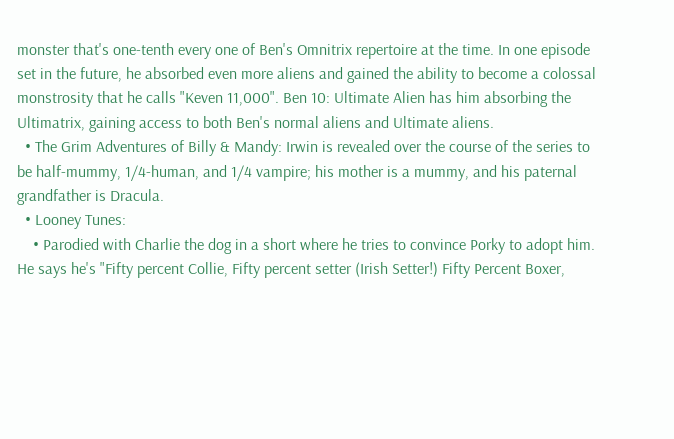monster that's one-tenth every one of Ben's Omnitrix repertoire at the time. In one episode set in the future, he absorbed even more aliens and gained the ability to become a colossal monstrosity that he calls "Keven 11,000". Ben 10: Ultimate Alien has him absorbing the Ultimatrix, gaining access to both Ben's normal aliens and Ultimate aliens.
  • The Grim Adventures of Billy & Mandy: Irwin is revealed over the course of the series to be half-mummy, 1/4-human, and 1/4 vampire; his mother is a mummy, and his paternal grandfather is Dracula.
  • Looney Tunes:
    • Parodied with Charlie the dog in a short where he tries to convince Porky to adopt him. He says he's "Fifty percent Collie, Fifty percent setter (Irish Setter!) Fifty Percent Boxer,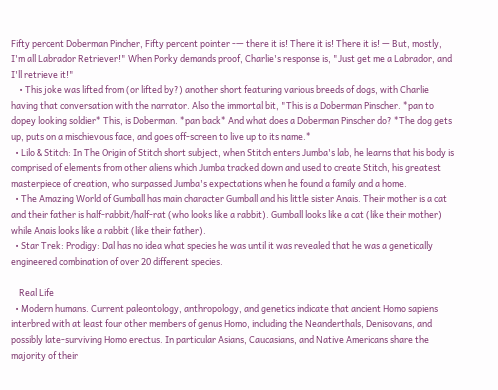Fifty percent Doberman Pincher, Fifty percent pointer -— there it is! There it is! There it is! — But, mostly, I'm all Labrador Retriever!" When Porky demands proof, Charlie's response is, "Just get me a Labrador, and I'll retrieve it!"
    • This joke was lifted from (or lifted by?) another short featuring various breeds of dogs, with Charlie having that conversation with the narrator. Also the immortal bit, "This is a Doberman Pinscher. *pan to dopey looking soldier* This, is Doberman. *pan back* And what does a Doberman Pinscher do? *The dog gets up, puts on a mischievous face, and goes off-screen to live up to its name.*
  • Lilo & Stitch: In The Origin of Stitch short subject, when Stitch enters Jumba's lab, he learns that his body is comprised of elements from other aliens which Jumba tracked down and used to create Stitch, his greatest masterpiece of creation, who surpassed Jumba's expectations when he found a family and a home.
  • The Amazing World of Gumball has main character Gumball and his little sister Anais. Their mother is a cat and their father is half-rabbit/half-rat (who looks like a rabbit). Gumball looks like a cat (like their mother) while Anais looks like a rabbit (like their father).
  • Star Trek: Prodigy: Dal has no idea what species he was until it was revealed that he was a genetically engineered combination of over 20 different species.

    Real Life
  • Modern humans. Current paleontology, anthropology, and genetics indicate that ancient Homo sapiens interbred with at least four other members of genus Homo, including the Neanderthals, Denisovans, and possibly late-surviving Homo erectus. In particular Asians, Caucasians, and Native Americans share the majority of their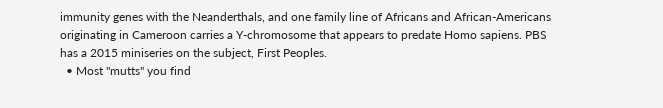immunity genes with the Neanderthals, and one family line of Africans and African-Americans originating in Cameroon carries a Y-chromosome that appears to predate Homo sapiens. PBS has a 2015 miniseries on the subject, First Peoples.
  • Most "mutts" you find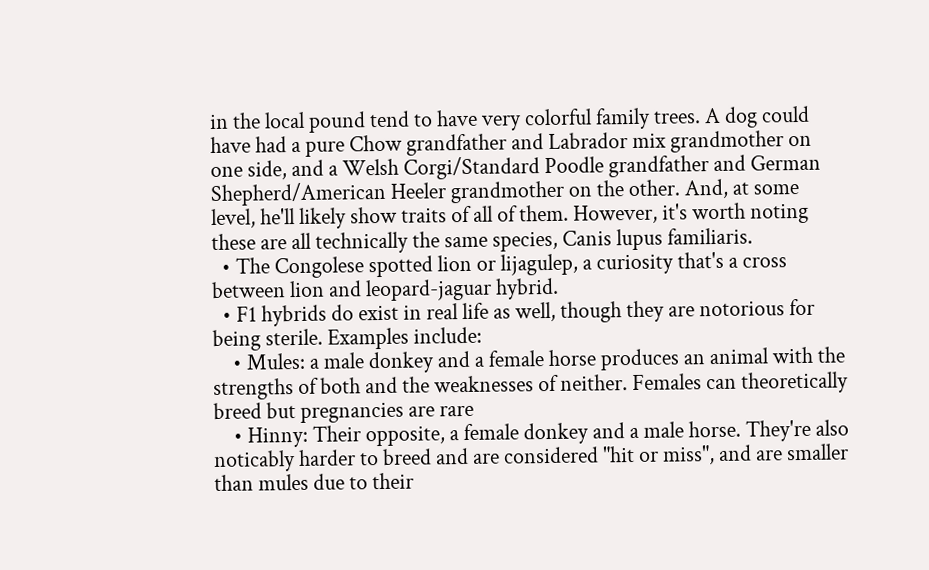in the local pound tend to have very colorful family trees. A dog could have had a pure Chow grandfather and Labrador mix grandmother on one side, and a Welsh Corgi/Standard Poodle grandfather and German Shepherd/American Heeler grandmother on the other. And, at some level, he'll likely show traits of all of them. However, it's worth noting these are all technically the same species, Canis lupus familiaris.
  • The Congolese spotted lion or lijagulep, a curiosity that's a cross between lion and leopard-jaguar hybrid.
  • F1 hybrids do exist in real life as well, though they are notorious for being sterile. Examples include:
    • Mules: a male donkey and a female horse produces an animal with the strengths of both and the weaknesses of neither. Females can theoretically breed but pregnancies are rare
    • Hinny: Their opposite, a female donkey and a male horse. They're also noticably harder to breed and are considered "hit or miss", and are smaller than mules due to their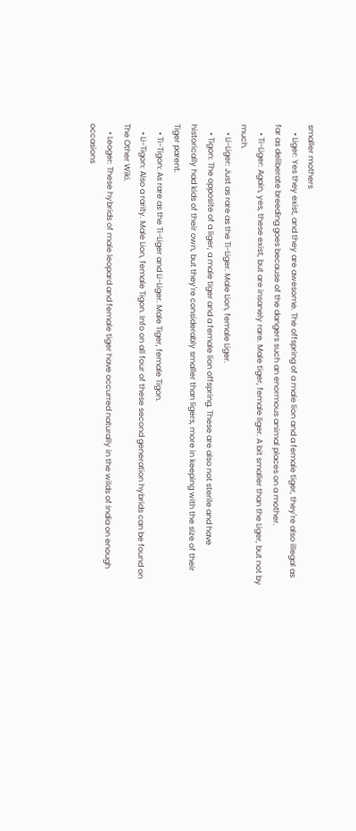smaller mothers
    • Liger: Yes they exist, and they are awesome. The offspring of a male lion and a female tiger, they're also illegal as far as deliberate breeding goes because of the dangers such an enormous animal places on a mother.
    • Ti-Liger: Again, yes, these exist, but are insanely rare. Male tiger, female liger. A bit smaller than the Liger, but not by much.
    • Li-Liger: Just as rare as the Ti-Liger. Male Lion, female Liger.
    • Tigon: The opposite of a liger, a male tiger and a female lion offspring. These are also not sterile and have historically had kids of their own, but they're considerably smaller than ligers, more in keeping with the size of their Tiger parent.
    • Ti-Tigon: As rare as the Ti-Liger and Li-Liger. Male Tiger, female Tigon.
    • Li-Tigon: Also a rarity. Male Lion, female Tigon. Info on all four of these second generation hybrids can be found on The Other Wiki.
    • Leoger: These hybrids of male leopard and female tiger have occurred naturally in the wilds of India on enough occasions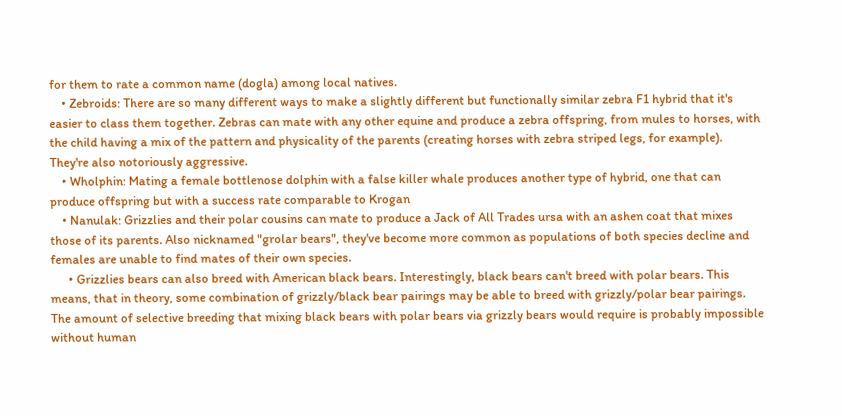for them to rate a common name (dogla) among local natives.
    • Zebroids: There are so many different ways to make a slightly different but functionally similar zebra F1 hybrid that it's easier to class them together. Zebras can mate with any other equine and produce a zebra offspring, from mules to horses, with the child having a mix of the pattern and physicality of the parents (creating horses with zebra striped legs, for example). They're also notoriously aggressive.
    • Wholphin: Mating a female bottlenose dolphin with a false killer whale produces another type of hybrid, one that can produce offspring but with a success rate comparable to Krogan
    • Nanulak: Grizzlies and their polar cousins can mate to produce a Jack of All Trades ursa with an ashen coat that mixes those of its parents. Also nicknamed "grolar bears", they've become more common as populations of both species decline and females are unable to find mates of their own species.
      • Grizzlies bears can also breed with American black bears. Interestingly, black bears can't breed with polar bears. This means, that in theory, some combination of grizzly/black bear pairings may be able to breed with grizzly/polar bear pairings. The amount of selective breeding that mixing black bears with polar bears via grizzly bears would require is probably impossible without human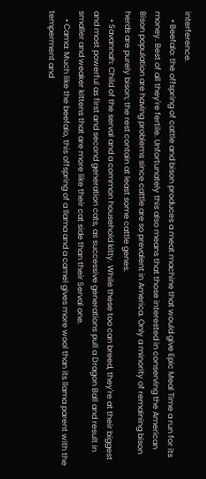interference.
    • Beefalo: the offspring of cattle and bison produces a meat machine that would give Epic Meal Time a run for its money. Best of all they're fertile. Unfortunately this also means that those interested in conserving the American Bison population are having problems since cattle are so prevalent in America. Only a minority of remaining bison herds are purely bison; the rest contain at least some cattle genes.
    • Savannah: Child of the serval and a common household kitty. While these too can breed, they're at their biggest and most powerful as first and second generation cats, as successive generations pull a Dragon Ball and result in smaller and weaker kittens that are more like their cat side than their Serval one.
    • Cama: Much like the beefalo, this offspring of a llama and a camel gives more wool than its llama parent with the temperment and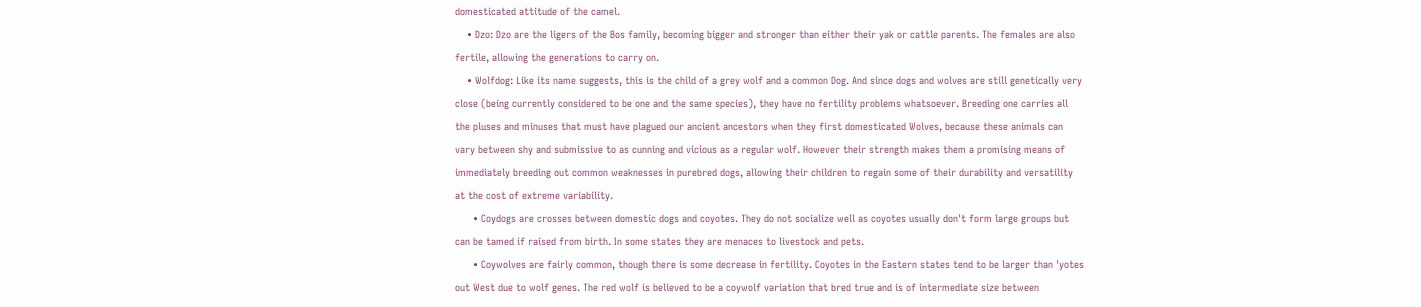domesticated attitude of the camel.
    • Dzo: Dzo are the ligers of the Bos family, becoming bigger and stronger than either their yak or cattle parents. The females are also fertile, allowing the generations to carry on.
    • Wolfdog: Like its name suggests, this is the child of a grey wolf and a common Dog. And since dogs and wolves are still genetically very close (being currently considered to be one and the same species), they have no fertility problems whatsoever. Breeding one carries all the pluses and minuses that must have plagued our ancient ancestors when they first domesticated Wolves, because these animals can vary between shy and submissive to as cunning and vicious as a regular wolf. However their strength makes them a promising means of immediately breeding out common weaknesses in purebred dogs, allowing their children to regain some of their durability and versatility at the cost of extreme variability.
      • Coydogs are crosses between domestic dogs and coyotes. They do not socialize well as coyotes usually don't form large groups but can be tamed if raised from birth. In some states they are menaces to livestock and pets.
      • Coywolves are fairly common, though there is some decrease in fertility. Coyotes in the Eastern states tend to be larger than 'yotes out West due to wolf genes. The red wolf is believed to be a coywolf variation that bred true and is of intermediate size between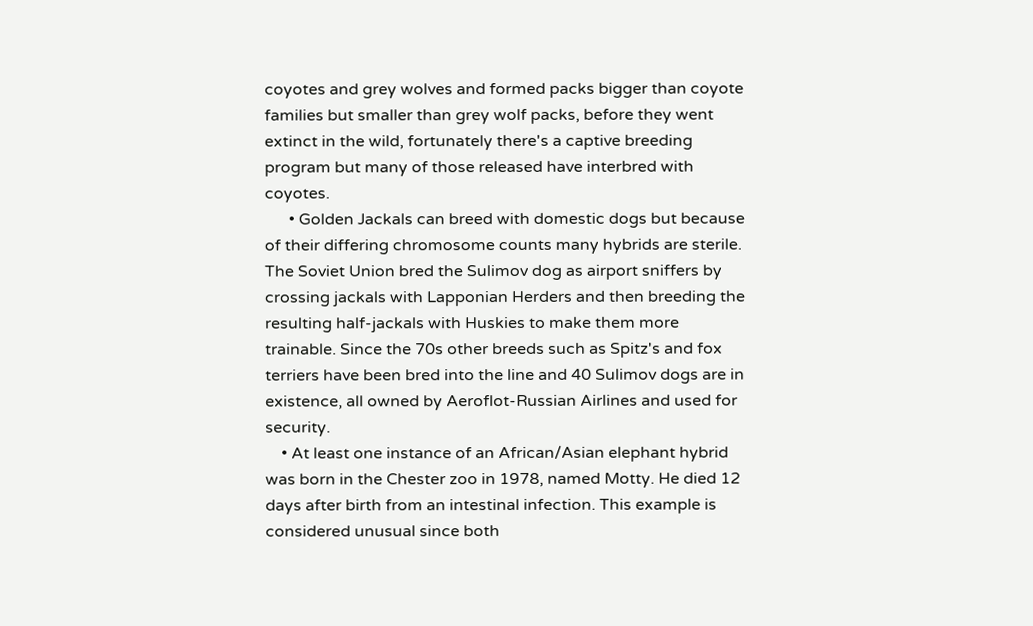coyotes and grey wolves and formed packs bigger than coyote families but smaller than grey wolf packs, before they went extinct in the wild, fortunately there's a captive breeding program but many of those released have interbred with coyotes.
      • Golden Jackals can breed with domestic dogs but because of their differing chromosome counts many hybrids are sterile. The Soviet Union bred the Sulimov dog as airport sniffers by crossing jackals with Lapponian Herders and then breeding the resulting half-jackals with Huskies to make them more trainable. Since the 70s other breeds such as Spitz's and fox terriers have been bred into the line and 40 Sulimov dogs are in existence, all owned by Aeroflot-Russian Airlines and used for security.
    • At least one instance of an African/Asian elephant hybrid was born in the Chester zoo in 1978, named Motty. He died 12 days after birth from an intestinal infection. This example is considered unusual since both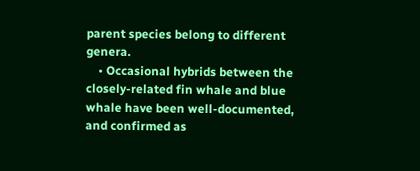parent species belong to different genera.
    • Occasional hybrids between the closely-related fin whale and blue whale have been well-documented, and confirmed as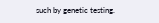such by genetic testing.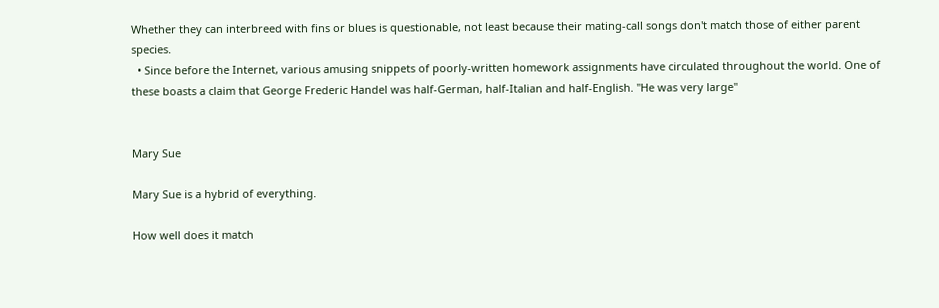Whether they can interbreed with fins or blues is questionable, not least because their mating-call songs don't match those of either parent species.
  • Since before the Internet, various amusing snippets of poorly-written homework assignments have circulated throughout the world. One of these boasts a claim that George Frederic Handel was half-German, half-Italian and half-English. "He was very large"


Mary Sue

Mary Sue is a hybrid of everything.

How well does it match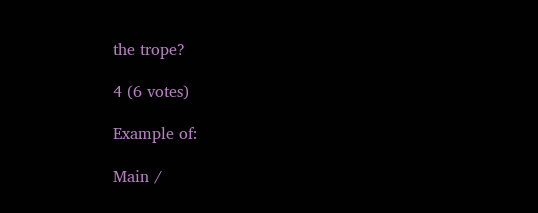the trope?

4 (6 votes)

Example of:

Main /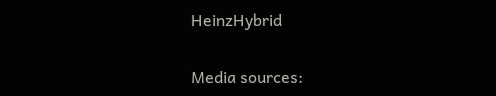HeinzHybrid

Media sources: